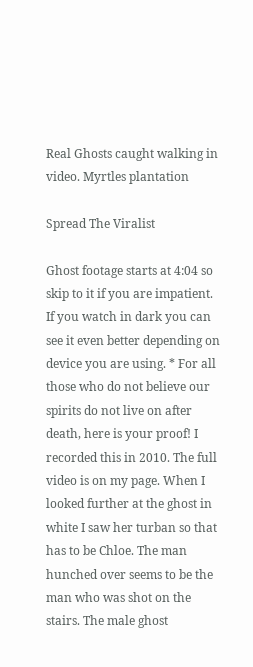Real Ghosts caught walking in video. Myrtles plantation

Spread The Viralist

Ghost footage starts at 4:04 so skip to it if you are impatient. If you watch in dark you can see it even better depending on device you are using. * For all those who do not believe our spirits do not live on after death, here is your proof! I recorded this in 2010. The full video is on my page. When I looked further at the ghost in white I saw her turban so that has to be Chloe. The man hunched over seems to be the man who was shot on the stairs. The male ghost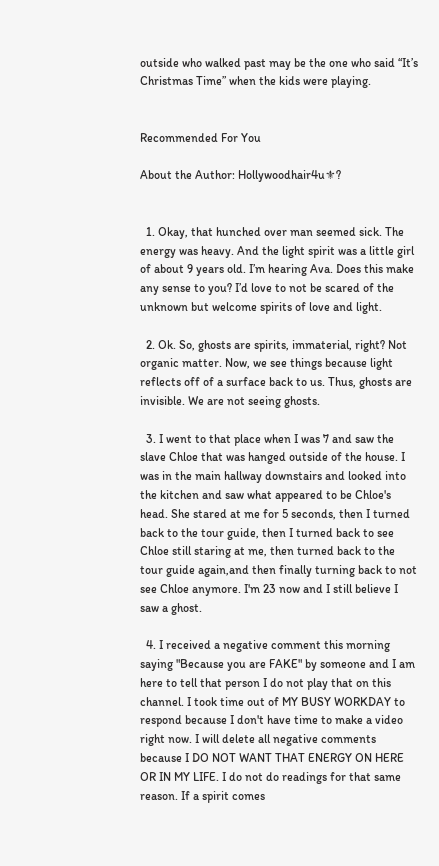outside who walked past may be the one who said “It’s Christmas Time” when the kids were playing.


Recommended For You

About the Author: Hollywoodhair4u⚜?


  1. Okay, that hunched over man seemed sick. The energy was heavy. And the light spirit was a little girl of about 9 years old. I’m hearing Ava. Does this make any sense to you? I’d love to not be scared of the unknown but welcome spirits of love and light.

  2. Ok. So, ghosts are spirits, immaterial, right? Not organic matter. Now, we see things because light reflects off of a surface back to us. Thus, ghosts are invisible. We are not seeing ghosts.

  3. I went to that place when I was 7 and saw the slave Chloe that was hanged outside of the house. I was in the main hallway downstairs and looked into the kitchen and saw what appeared to be Chloe's head. She stared at me for 5 seconds, then I turned back to the tour guide, then I turned back to see Chloe still staring at me, then turned back to the tour guide again,and then finally turning back to not see Chloe anymore. I'm 23 now and I still believe I saw a ghost.

  4. I received a negative comment this morning saying "Because you are FAKE" by someone and I am here to tell that person I do not play that on this channel. I took time out of MY BUSY WORKDAY to respond because I don't have time to make a video right now. I will delete all negative comments because I DO NOT WANT THAT ENERGY ON HERE OR IN MY LIFE. I do not do readings for that same reason. If a spirit comes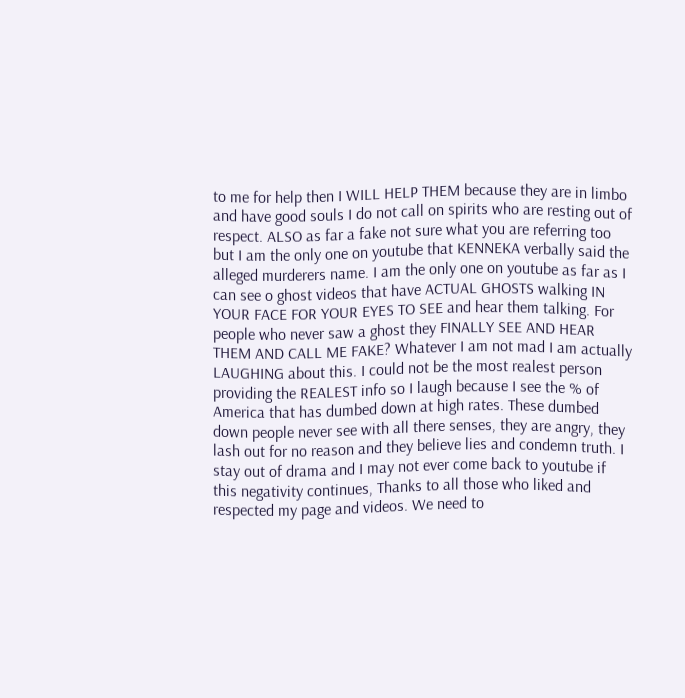to me for help then I WILL HELP THEM because they are in limbo and have good souls I do not call on spirits who are resting out of respect. ALSO as far a fake not sure what you are referring too but I am the only one on youtube that KENNEKA verbally said the alleged murderers name. I am the only one on youtube as far as I can see o ghost videos that have ACTUAL GHOSTS walking IN YOUR FACE FOR YOUR EYES TO SEE and hear them talking. For people who never saw a ghost they FINALLY SEE AND HEAR THEM AND CALL ME FAKE? Whatever I am not mad I am actually LAUGHING about this. I could not be the most realest person providing the REALEST info so I laugh because I see the % of America that has dumbed down at high rates. These dumbed down people never see with all there senses, they are angry, they lash out for no reason and they believe lies and condemn truth. I stay out of drama and I may not ever come back to youtube if this negativity continues, Thanks to all those who liked and respected my page and videos. We need to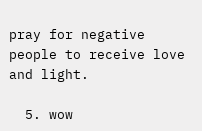pray for negative people to receive love and light.

  5. wow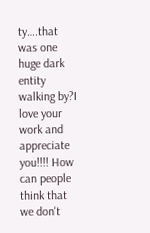ty….that was one huge dark entity walking by?I love your work and appreciate you!!!! How can people think that we don't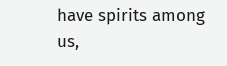have spirits among us,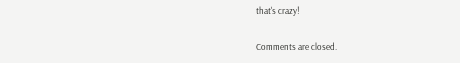that's crazy!

Comments are closed.